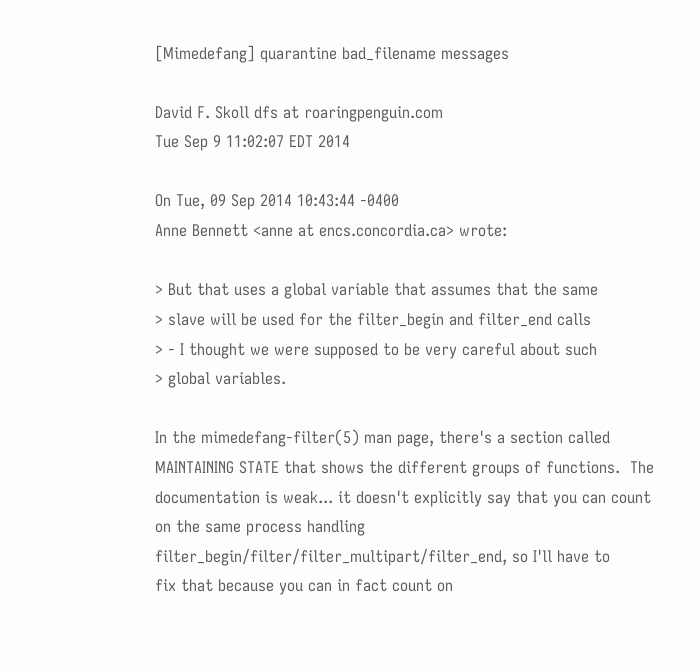[Mimedefang] quarantine bad_filename messages

David F. Skoll dfs at roaringpenguin.com
Tue Sep 9 11:02:07 EDT 2014

On Tue, 09 Sep 2014 10:43:44 -0400
Anne Bennett <anne at encs.concordia.ca> wrote:

> But that uses a global variable that assumes that the same
> slave will be used for the filter_begin and filter_end calls
> - I thought we were supposed to be very careful about such
> global variables.

In the mimedefang-filter(5) man page, there's a section called
MAINTAINING STATE that shows the different groups of functions.  The
documentation is weak... it doesn't explicitly say that you can count
on the same process handling
filter_begin/filter/filter_multipart/filter_end, so I'll have to
fix that because you can in fact count on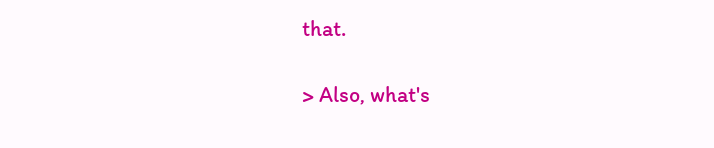that.

> Also, what's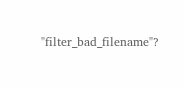"filter_bad_filename"?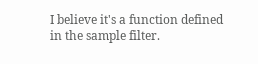I believe it's a function defined in the sample filter.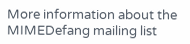More information about the MIMEDefang mailing list